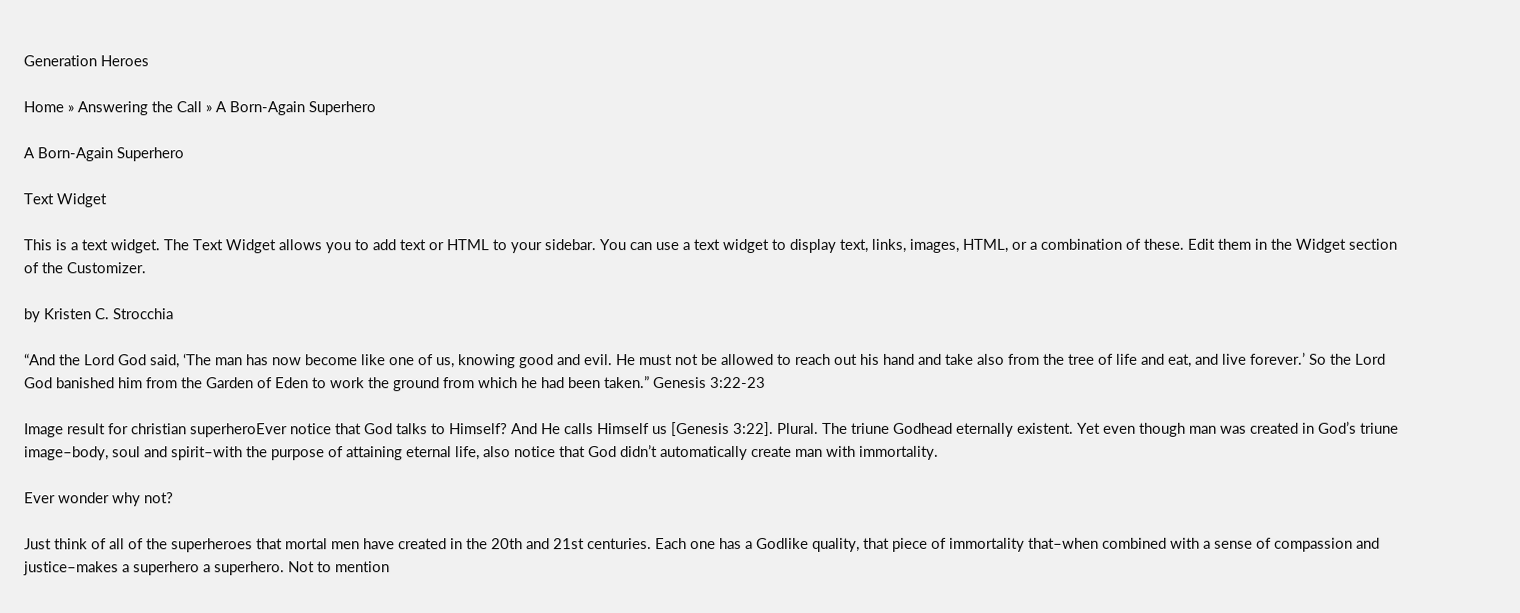Generation Heroes

Home » Answering the Call » A Born-Again Superhero

A Born-Again Superhero

Text Widget

This is a text widget. The Text Widget allows you to add text or HTML to your sidebar. You can use a text widget to display text, links, images, HTML, or a combination of these. Edit them in the Widget section of the Customizer.

by Kristen C. Strocchia

“And the Lord God said, ‘The man has now become like one of us, knowing good and evil. He must not be allowed to reach out his hand and take also from the tree of life and eat, and live forever.’ So the Lord God banished him from the Garden of Eden to work the ground from which he had been taken.” Genesis 3:22-23

Image result for christian superheroEver notice that God talks to Himself? And He calls Himself us [Genesis 3:22]. Plural. The triune Godhead eternally existent. Yet even though man was created in God’s triune image–body, soul and spirit–with the purpose of attaining eternal life, also notice that God didn’t automatically create man with immortality.

Ever wonder why not?

Just think of all of the superheroes that mortal men have created in the 20th and 21st centuries. Each one has a Godlike quality, that piece of immortality that–when combined with a sense of compassion and justice–makes a superhero a superhero. Not to mention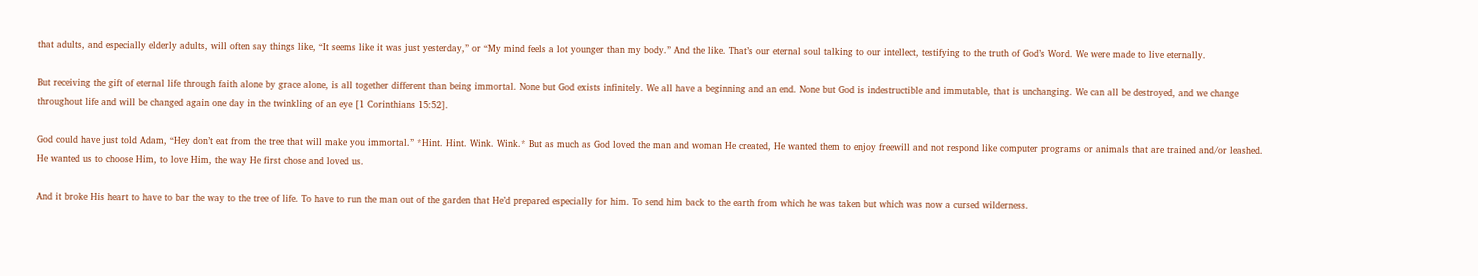that adults, and especially elderly adults, will often say things like, “It seems like it was just yesterday,” or “My mind feels a lot younger than my body.” And the like. That’s our eternal soul talking to our intellect, testifying to the truth of God’s Word. We were made to live eternally.

But receiving the gift of eternal life through faith alone by grace alone, is all together different than being immortal. None but God exists infinitely. We all have a beginning and an end. None but God is indestructible and immutable, that is unchanging. We can all be destroyed, and we change throughout life and will be changed again one day in the twinkling of an eye [1 Corinthians 15:52].

God could have just told Adam, “Hey don’t eat from the tree that will make you immortal.” *Hint. Hint. Wink. Wink.* But as much as God loved the man and woman He created, He wanted them to enjoy freewill and not respond like computer programs or animals that are trained and/or leashed. He wanted us to choose Him, to love Him, the way He first chose and loved us.

And it broke His heart to have to bar the way to the tree of life. To have to run the man out of the garden that He’d prepared especially for him. To send him back to the earth from which he was taken but which was now a cursed wilderness.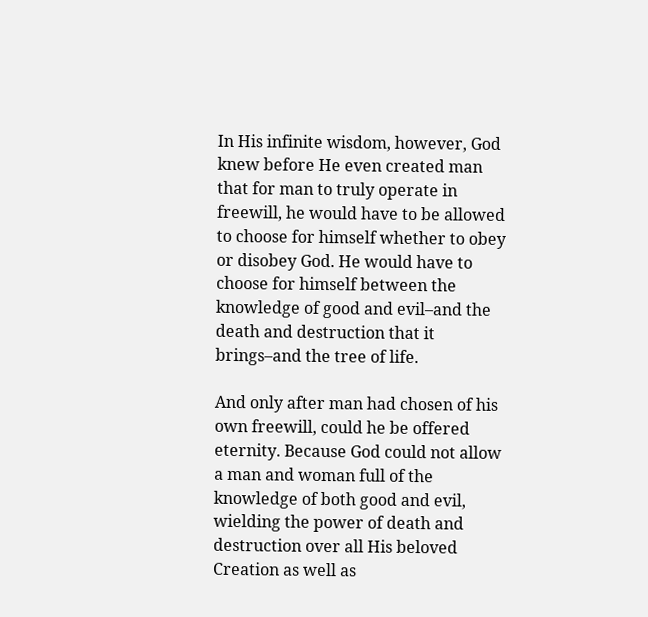In His infinite wisdom, however, God knew before He even created man that for man to truly operate in freewill, he would have to be allowed to choose for himself whether to obey or disobey God. He would have to choose for himself between the knowledge of good and evil–and the death and destruction that it brings–and the tree of life.

And only after man had chosen of his own freewill, could he be offered eternity. Because God could not allow a man and woman full of the knowledge of both good and evil, wielding the power of death and destruction over all His beloved Creation as well as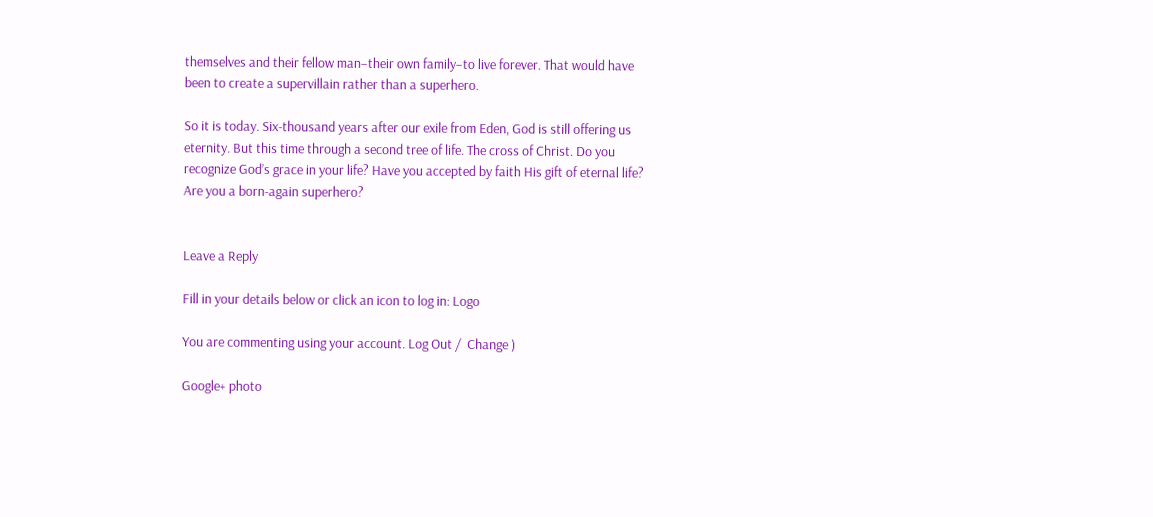themselves and their fellow man–their own family–to live forever. That would have been to create a supervillain rather than a superhero.

So it is today. Six-thousand years after our exile from Eden, God is still offering us eternity. But this time through a second tree of life. The cross of Christ. Do you recognize God’s grace in your life? Have you accepted by faith His gift of eternal life? Are you a born-again superhero?


Leave a Reply

Fill in your details below or click an icon to log in: Logo

You are commenting using your account. Log Out /  Change )

Google+ photo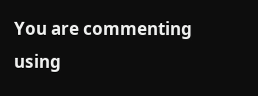You are commenting using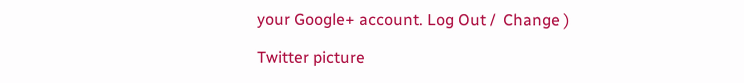your Google+ account. Log Out /  Change )

Twitter picture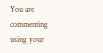You are commenting using your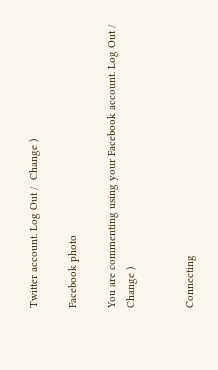Twitter account. Log Out /  Change )

Facebook photo

You are commenting using your Facebook account. Log Out /  Change )


Connecting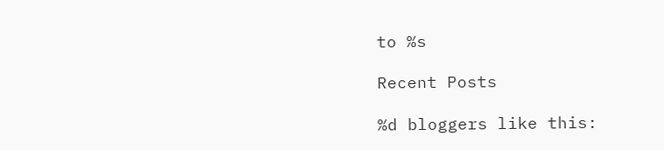to %s

Recent Posts

%d bloggers like this: